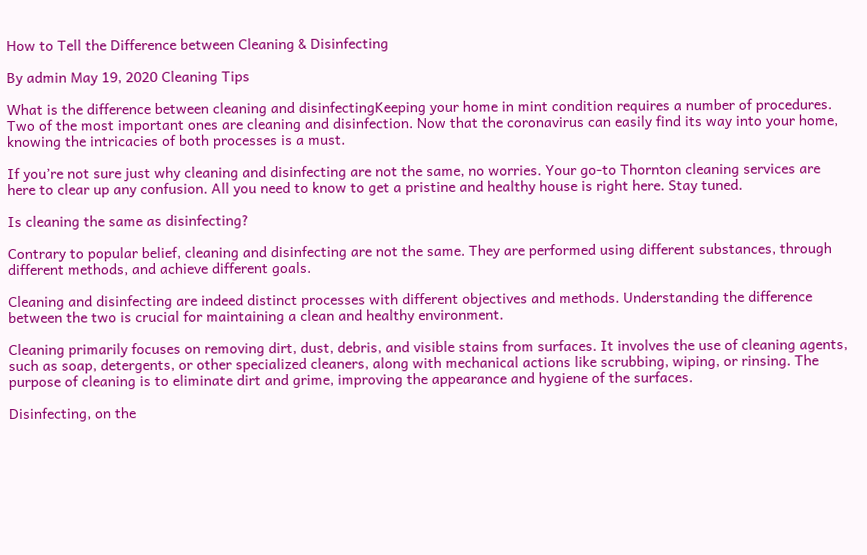How to Tell the Difference between Cleaning & Disinfecting

By admin May 19, 2020 Cleaning Tips

What is the difference between cleaning and disinfectingKeeping your home in mint condition requires a number of procedures. Two of the most important ones are cleaning and disinfection. Now that the coronavirus can easily find its way into your home, knowing the intricacies of both processes is a must.

If you’re not sure just why cleaning and disinfecting are not the same, no worries. Your go-to Thornton cleaning services are here to clear up any confusion. All you need to know to get a pristine and healthy house is right here. Stay tuned.

Is cleaning the same as disinfecting?

Contrary to popular belief, cleaning and disinfecting are not the same. They are performed using different substances, through different methods, and achieve different goals.

Cleaning and disinfecting are indeed distinct processes with different objectives and methods. Understanding the difference between the two is crucial for maintaining a clean and healthy environment.

Cleaning primarily focuses on removing dirt, dust, debris, and visible stains from surfaces. It involves the use of cleaning agents, such as soap, detergents, or other specialized cleaners, along with mechanical actions like scrubbing, wiping, or rinsing. The purpose of cleaning is to eliminate dirt and grime, improving the appearance and hygiene of the surfaces.

Disinfecting, on the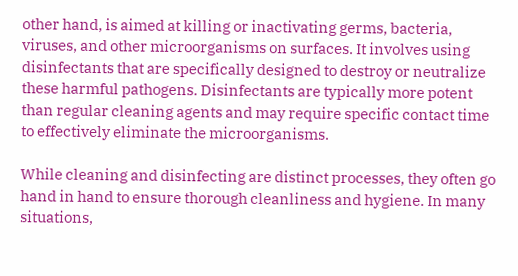other hand, is aimed at killing or inactivating germs, bacteria, viruses, and other microorganisms on surfaces. It involves using disinfectants that are specifically designed to destroy or neutralize these harmful pathogens. Disinfectants are typically more potent than regular cleaning agents and may require specific contact time to effectively eliminate the microorganisms.

While cleaning and disinfecting are distinct processes, they often go hand in hand to ensure thorough cleanliness and hygiene. In many situations,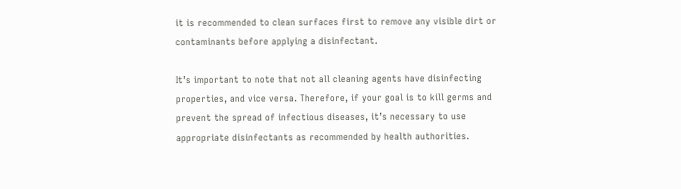it is recommended to clean surfaces first to remove any visible dirt or contaminants before applying a disinfectant.

It’s important to note that not all cleaning agents have disinfecting properties, and vice versa. Therefore, if your goal is to kill germs and prevent the spread of infectious diseases, it’s necessary to use appropriate disinfectants as recommended by health authorities.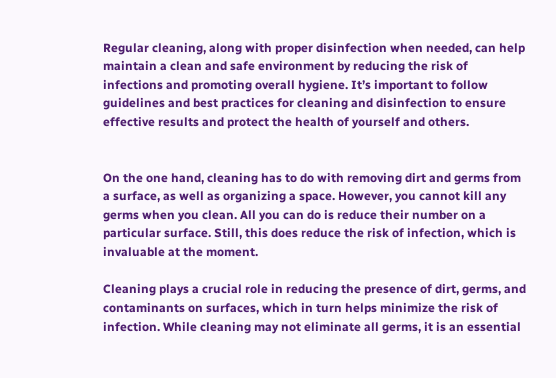Regular cleaning, along with proper disinfection when needed, can help maintain a clean and safe environment by reducing the risk of infections and promoting overall hygiene. It’s important to follow guidelines and best practices for cleaning and disinfection to ensure effective results and protect the health of yourself and others.


On the one hand, cleaning has to do with removing dirt and germs from a surface, as well as organizing a space. However, you cannot kill any germs when you clean. All you can do is reduce their number on a particular surface. Still, this does reduce the risk of infection, which is invaluable at the moment.

Cleaning plays a crucial role in reducing the presence of dirt, germs, and contaminants on surfaces, which in turn helps minimize the risk of infection. While cleaning may not eliminate all germs, it is an essential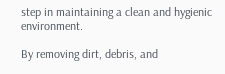step in maintaining a clean and hygienic environment.

By removing dirt, debris, and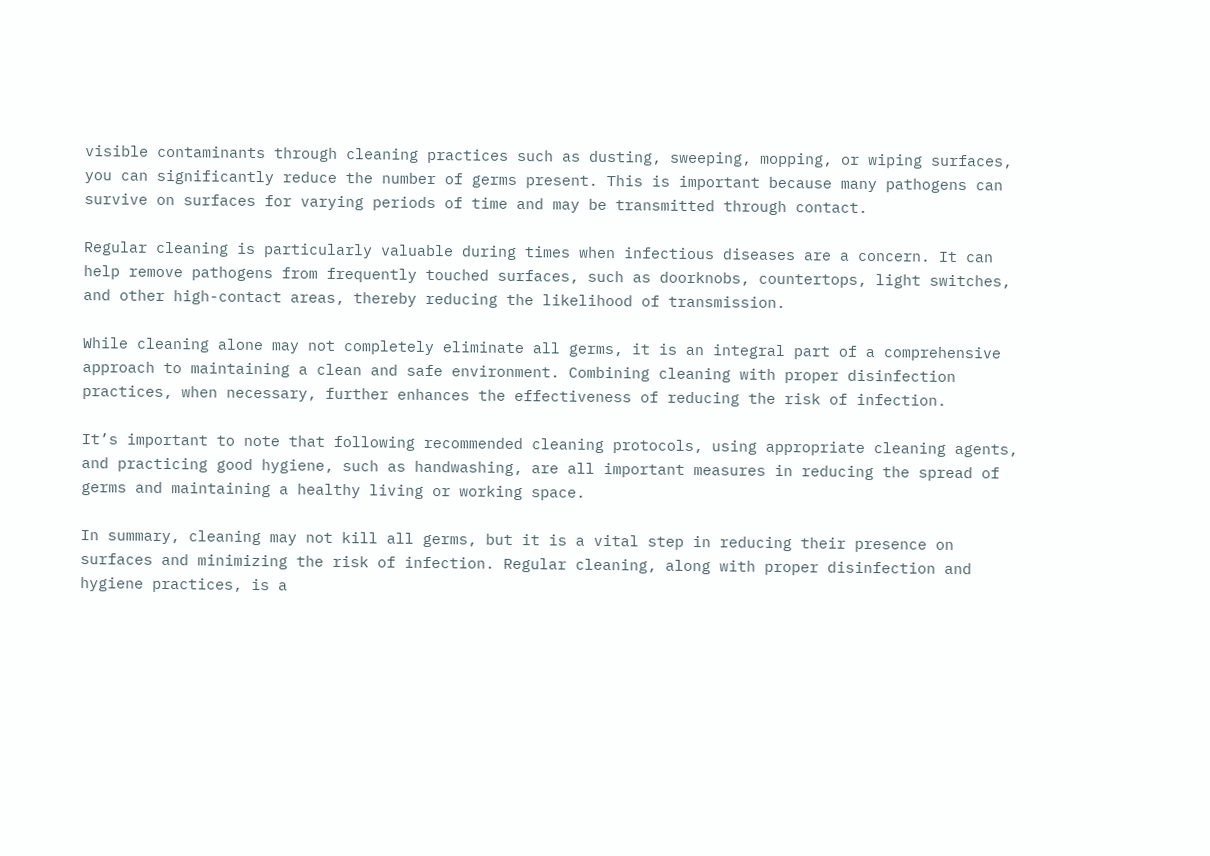visible contaminants through cleaning practices such as dusting, sweeping, mopping, or wiping surfaces, you can significantly reduce the number of germs present. This is important because many pathogens can survive on surfaces for varying periods of time and may be transmitted through contact.

Regular cleaning is particularly valuable during times when infectious diseases are a concern. It can help remove pathogens from frequently touched surfaces, such as doorknobs, countertops, light switches, and other high-contact areas, thereby reducing the likelihood of transmission.

While cleaning alone may not completely eliminate all germs, it is an integral part of a comprehensive approach to maintaining a clean and safe environment. Combining cleaning with proper disinfection practices, when necessary, further enhances the effectiveness of reducing the risk of infection.

It’s important to note that following recommended cleaning protocols, using appropriate cleaning agents, and practicing good hygiene, such as handwashing, are all important measures in reducing the spread of germs and maintaining a healthy living or working space.

In summary, cleaning may not kill all germs, but it is a vital step in reducing their presence on surfaces and minimizing the risk of infection. Regular cleaning, along with proper disinfection and hygiene practices, is a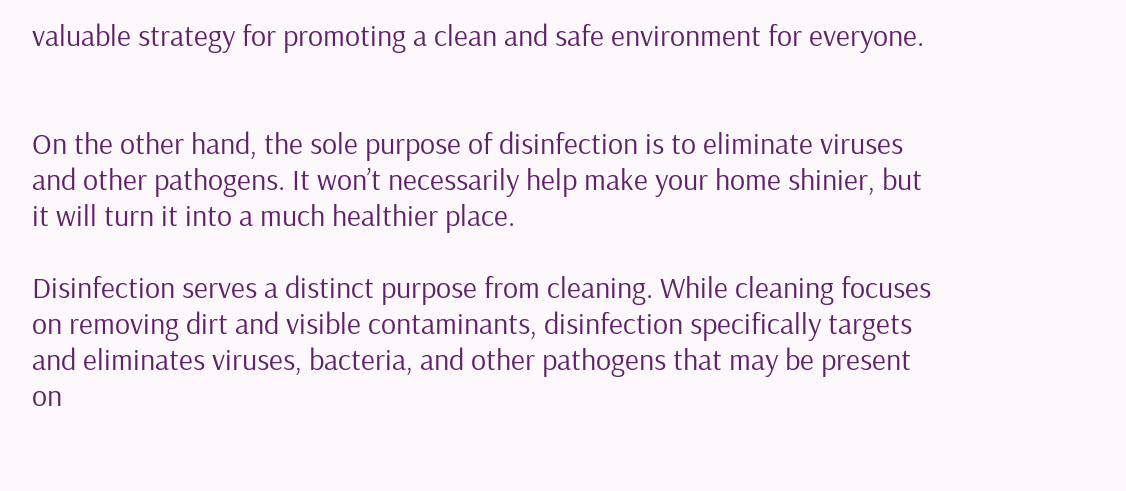valuable strategy for promoting a clean and safe environment for everyone.


On the other hand, the sole purpose of disinfection is to eliminate viruses and other pathogens. It won’t necessarily help make your home shinier, but it will turn it into a much healthier place.

Disinfection serves a distinct purpose from cleaning. While cleaning focuses on removing dirt and visible contaminants, disinfection specifically targets and eliminates viruses, bacteria, and other pathogens that may be present on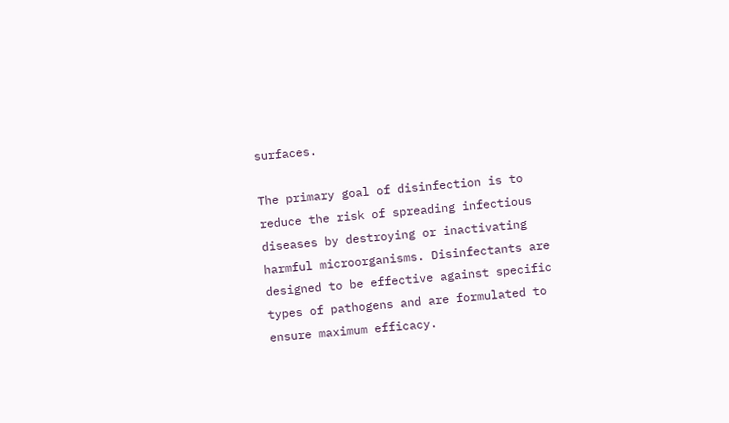surfaces.

The primary goal of disinfection is to reduce the risk of spreading infectious diseases by destroying or inactivating harmful microorganisms. Disinfectants are designed to be effective against specific types of pathogens and are formulated to ensure maximum efficacy.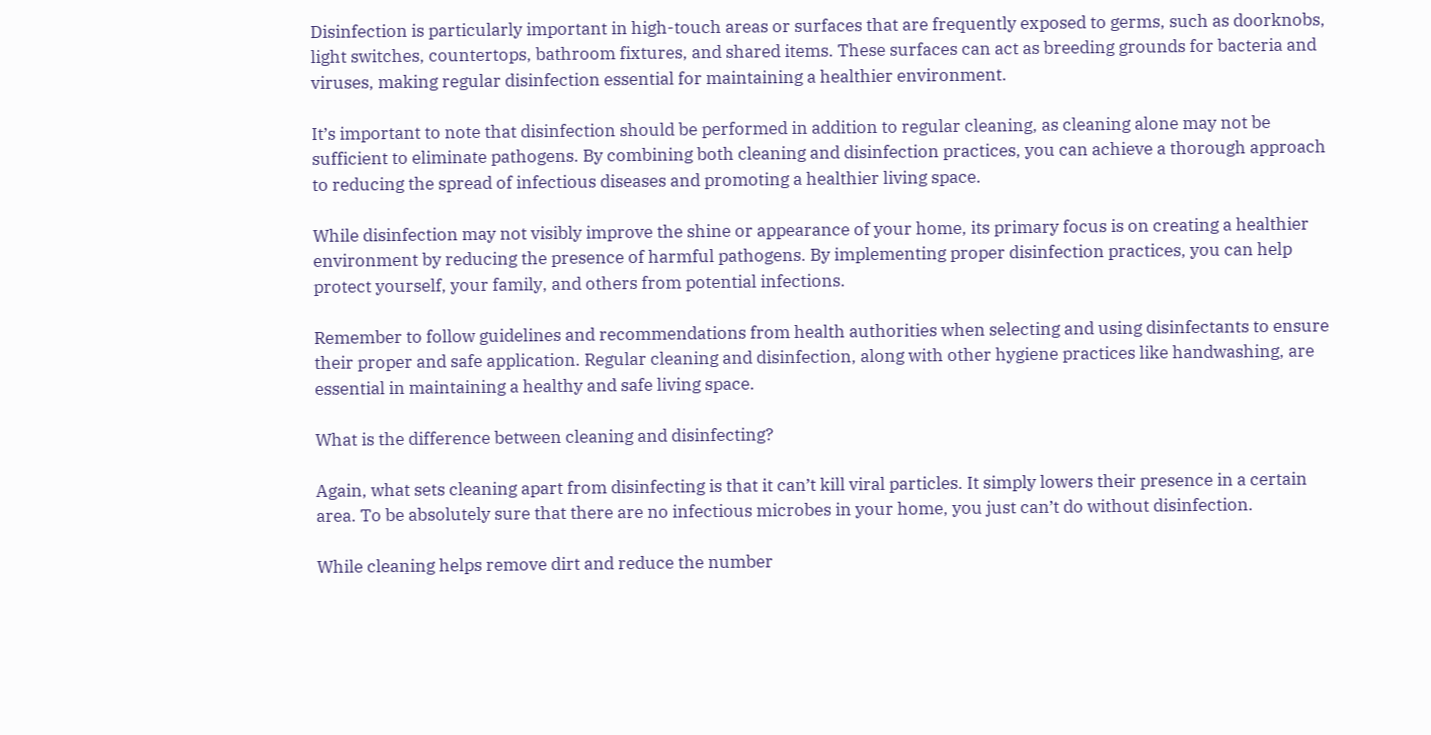Disinfection is particularly important in high-touch areas or surfaces that are frequently exposed to germs, such as doorknobs, light switches, countertops, bathroom fixtures, and shared items. These surfaces can act as breeding grounds for bacteria and viruses, making regular disinfection essential for maintaining a healthier environment.

It’s important to note that disinfection should be performed in addition to regular cleaning, as cleaning alone may not be sufficient to eliminate pathogens. By combining both cleaning and disinfection practices, you can achieve a thorough approach to reducing the spread of infectious diseases and promoting a healthier living space.

While disinfection may not visibly improve the shine or appearance of your home, its primary focus is on creating a healthier environment by reducing the presence of harmful pathogens. By implementing proper disinfection practices, you can help protect yourself, your family, and others from potential infections.

Remember to follow guidelines and recommendations from health authorities when selecting and using disinfectants to ensure their proper and safe application. Regular cleaning and disinfection, along with other hygiene practices like handwashing, are essential in maintaining a healthy and safe living space.

What is the difference between cleaning and disinfecting?

Again, what sets cleaning apart from disinfecting is that it can’t kill viral particles. It simply lowers their presence in a certain area. To be absolutely sure that there are no infectious microbes in your home, you just can’t do without disinfection.

While cleaning helps remove dirt and reduce the number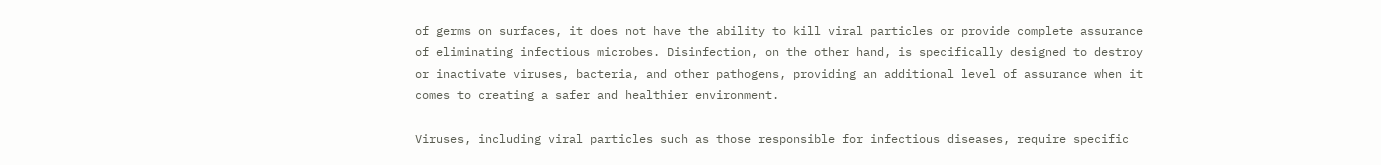of germs on surfaces, it does not have the ability to kill viral particles or provide complete assurance of eliminating infectious microbes. Disinfection, on the other hand, is specifically designed to destroy or inactivate viruses, bacteria, and other pathogens, providing an additional level of assurance when it comes to creating a safer and healthier environment.

Viruses, including viral particles such as those responsible for infectious diseases, require specific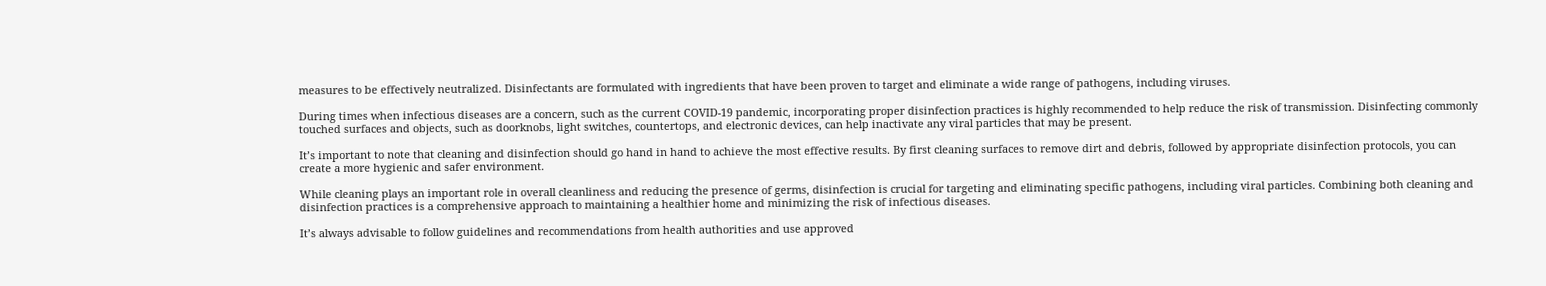measures to be effectively neutralized. Disinfectants are formulated with ingredients that have been proven to target and eliminate a wide range of pathogens, including viruses.

During times when infectious diseases are a concern, such as the current COVID-19 pandemic, incorporating proper disinfection practices is highly recommended to help reduce the risk of transmission. Disinfecting commonly touched surfaces and objects, such as doorknobs, light switches, countertops, and electronic devices, can help inactivate any viral particles that may be present.

It’s important to note that cleaning and disinfection should go hand in hand to achieve the most effective results. By first cleaning surfaces to remove dirt and debris, followed by appropriate disinfection protocols, you can create a more hygienic and safer environment.

While cleaning plays an important role in overall cleanliness and reducing the presence of germs, disinfection is crucial for targeting and eliminating specific pathogens, including viral particles. Combining both cleaning and disinfection practices is a comprehensive approach to maintaining a healthier home and minimizing the risk of infectious diseases.

It’s always advisable to follow guidelines and recommendations from health authorities and use approved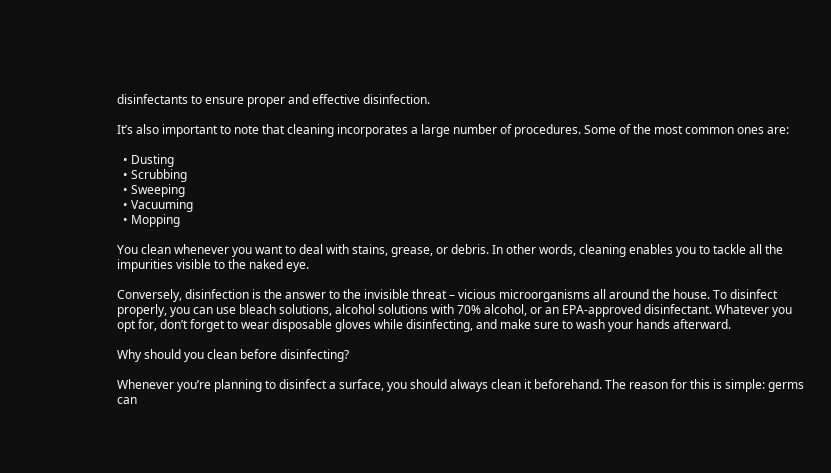disinfectants to ensure proper and effective disinfection.

It’s also important to note that cleaning incorporates a large number of procedures. Some of the most common ones are:

  • Dusting
  • Scrubbing
  • Sweeping
  • Vacuuming
  • Mopping

You clean whenever you want to deal with stains, grease, or debris. In other words, cleaning enables you to tackle all the impurities visible to the naked eye.

Conversely, disinfection is the answer to the invisible threat – vicious microorganisms all around the house. To disinfect properly, you can use bleach solutions, alcohol solutions with 70% alcohol, or an EPA-approved disinfectant. Whatever you opt for, don’t forget to wear disposable gloves while disinfecting, and make sure to wash your hands afterward.

Why should you clean before disinfecting?

Whenever you’re planning to disinfect a surface, you should always clean it beforehand. The reason for this is simple: germs can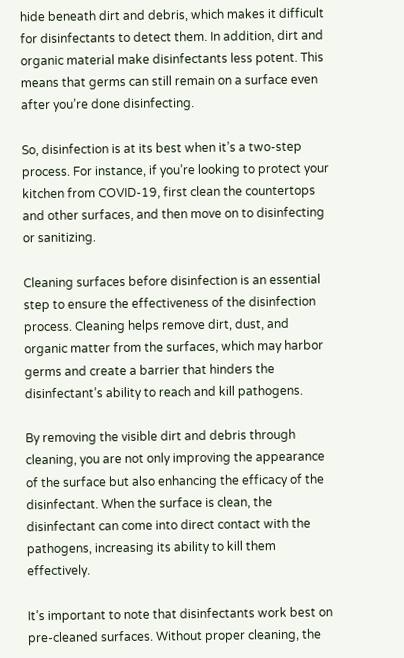hide beneath dirt and debris, which makes it difficult for disinfectants to detect them. In addition, dirt and organic material make disinfectants less potent. This means that germs can still remain on a surface even after you’re done disinfecting.

So, disinfection is at its best when it’s a two-step process. For instance, if you’re looking to protect your kitchen from COVID-19, first clean the countertops and other surfaces, and then move on to disinfecting or sanitizing.

Cleaning surfaces before disinfection is an essential step to ensure the effectiveness of the disinfection process. Cleaning helps remove dirt, dust, and organic matter from the surfaces, which may harbor germs and create a barrier that hinders the disinfectant’s ability to reach and kill pathogens.

By removing the visible dirt and debris through cleaning, you are not only improving the appearance of the surface but also enhancing the efficacy of the disinfectant. When the surface is clean, the disinfectant can come into direct contact with the pathogens, increasing its ability to kill them effectively.

It’s important to note that disinfectants work best on pre-cleaned surfaces. Without proper cleaning, the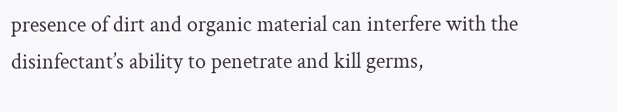presence of dirt and organic material can interfere with the disinfectant’s ability to penetrate and kill germs,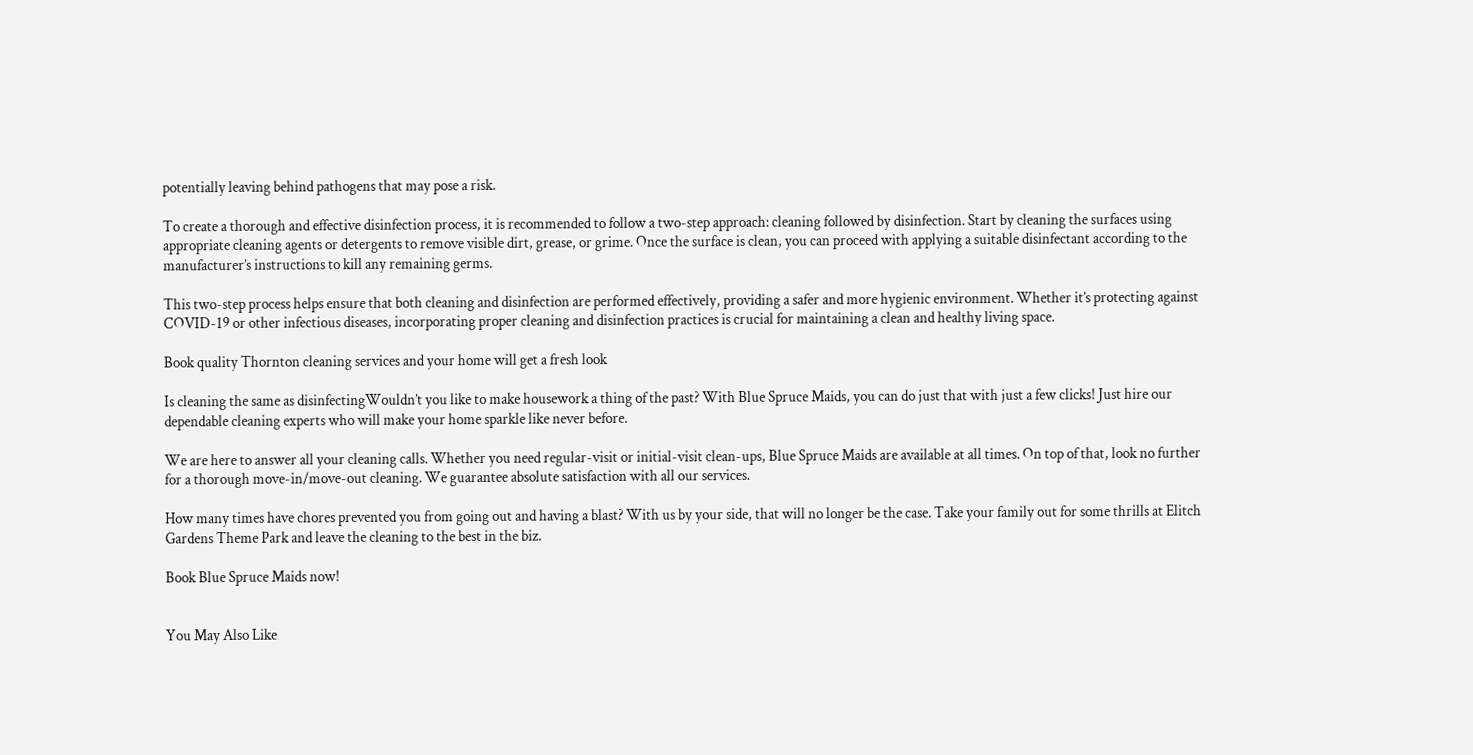potentially leaving behind pathogens that may pose a risk.

To create a thorough and effective disinfection process, it is recommended to follow a two-step approach: cleaning followed by disinfection. Start by cleaning the surfaces using appropriate cleaning agents or detergents to remove visible dirt, grease, or grime. Once the surface is clean, you can proceed with applying a suitable disinfectant according to the manufacturer’s instructions to kill any remaining germs.

This two-step process helps ensure that both cleaning and disinfection are performed effectively, providing a safer and more hygienic environment. Whether it’s protecting against COVID-19 or other infectious diseases, incorporating proper cleaning and disinfection practices is crucial for maintaining a clean and healthy living space.

Book quality Thornton cleaning services and your home will get a fresh look

Is cleaning the same as disinfectingWouldn’t you like to make housework a thing of the past? With Blue Spruce Maids, you can do just that with just a few clicks! Just hire our dependable cleaning experts who will make your home sparkle like never before.

We are here to answer all your cleaning calls. Whether you need regular-visit or initial-visit clean-ups, Blue Spruce Maids are available at all times. On top of that, look no further for a thorough move-in/move-out cleaning. We guarantee absolute satisfaction with all our services.

How many times have chores prevented you from going out and having a blast? With us by your side, that will no longer be the case. Take your family out for some thrills at Elitch Gardens Theme Park and leave the cleaning to the best in the biz.

Book Blue Spruce Maids now!


You May Also Like